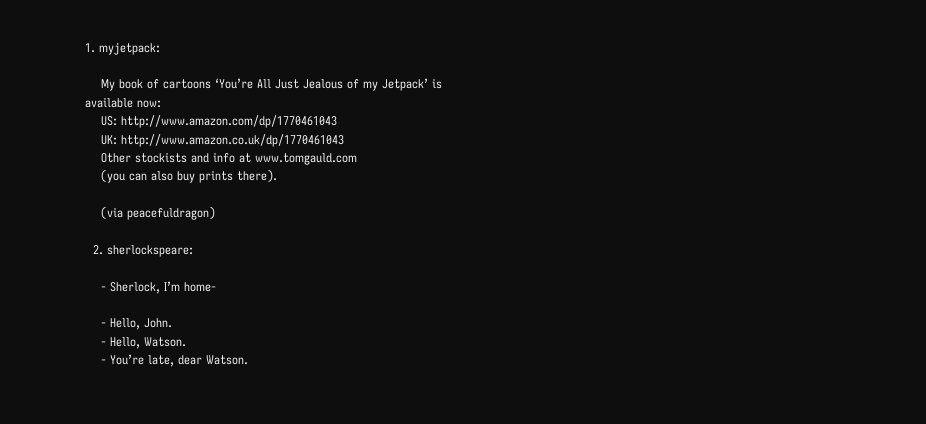1. myjetpack:

    My book of cartoons ‘You’re All Just Jealous of my Jetpack’ is available now:
    US: http://www.amazon.com/dp/1770461043
    UK: http://www.amazon.co.uk/dp/1770461043
    Other stockists and info at www.tomgauld.com
    (you can also buy prints there).

    (via peacefuldragon)

  2. sherlockspeare:

    - Sherlock, I’m home-

    - Hello, John.
    - Hello, Watson.
    - You’re late, dear Watson.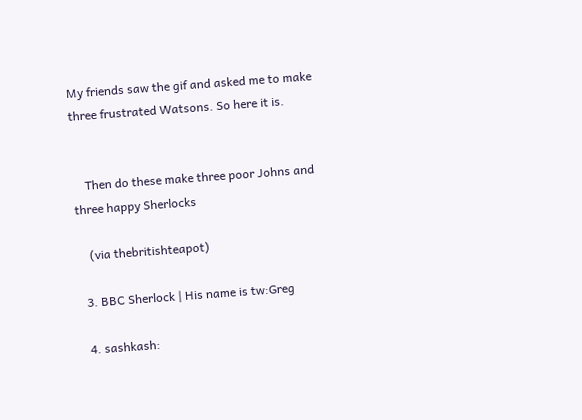My friends saw the gif and asked me to make three frustrated Watsons. So here it is.


    Then do these make three poor Johns and three happy Sherlocks

    (via thebritishteapot)

  3. BBC Sherlock | His name is tw:Greg

  4. sashkash: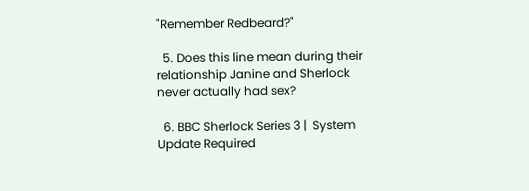"Remember Redbeard?"

  5. Does this line mean during their relationship Janine and Sherlock never actually had sex?

  6. BBC Sherlock Series 3 |  System Update Required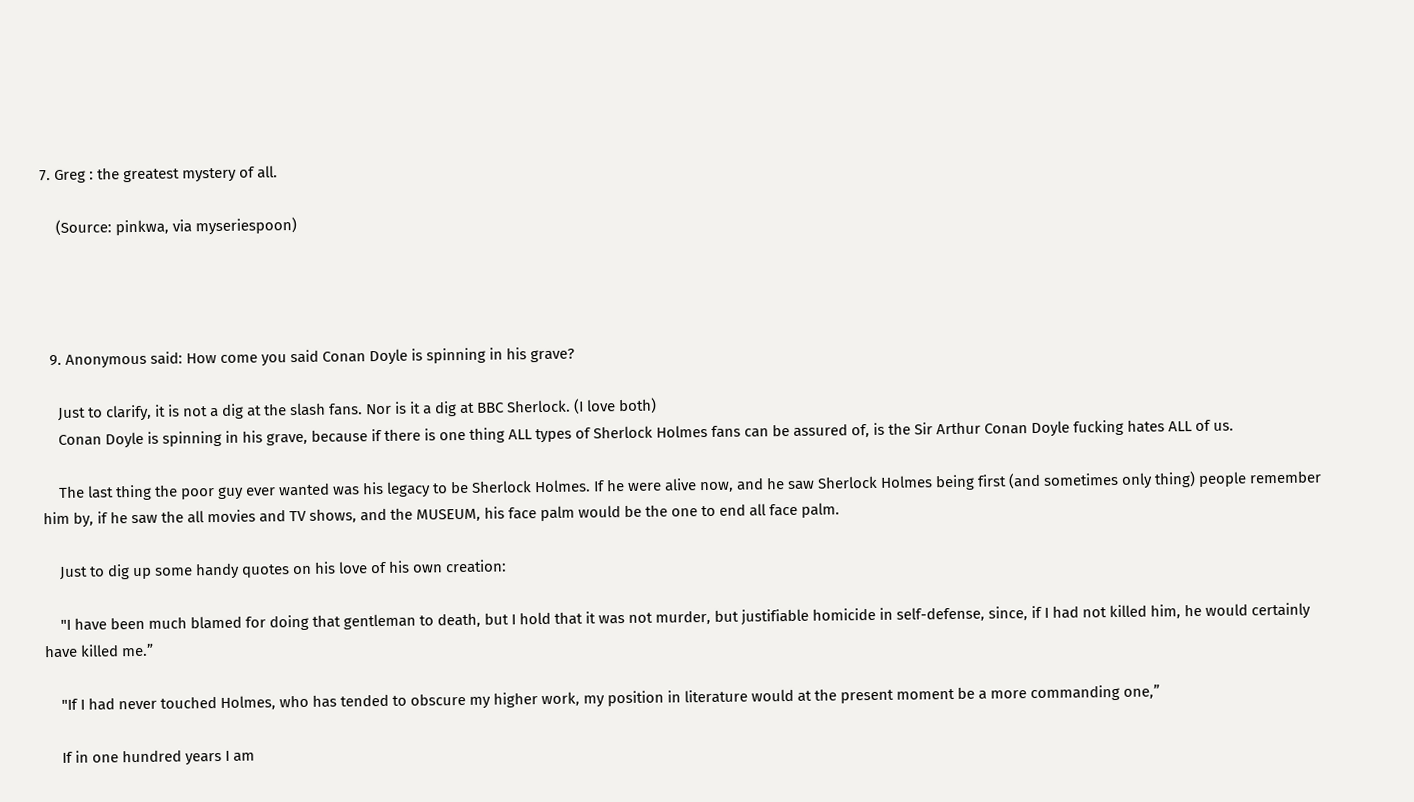7. Greg : the greatest mystery of all.

    (Source: pinkwa, via myseriespoon)




  9. Anonymous said: How come you said Conan Doyle is spinning in his grave?

    Just to clarify, it is not a dig at the slash fans. Nor is it a dig at BBC Sherlock. (I love both)
    Conan Doyle is spinning in his grave, because if there is one thing ALL types of Sherlock Holmes fans can be assured of, is the Sir Arthur Conan Doyle fucking hates ALL of us.

    The last thing the poor guy ever wanted was his legacy to be Sherlock Holmes. If he were alive now, and he saw Sherlock Holmes being first (and sometimes only thing) people remember him by, if he saw the all movies and TV shows, and the MUSEUM, his face palm would be the one to end all face palm.

    Just to dig up some handy quotes on his love of his own creation:

    "I have been much blamed for doing that gentleman to death, but I hold that it was not murder, but justifiable homicide in self-defense, since, if I had not killed him, he would certainly have killed me.”

    "If I had never touched Holmes, who has tended to obscure my higher work, my position in literature would at the present moment be a more commanding one,”

    If in one hundred years I am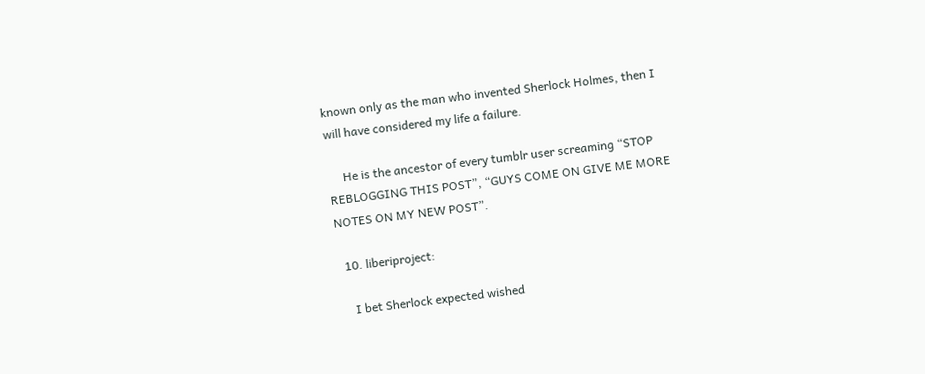known only as the man who invented Sherlock Holmes, then I will have considered my life a failure.

     He is the ancestor of every tumblr user screaming “STOP REBLOGGING THIS POST”, “GUYS COME ON GIVE ME MORE NOTES ON MY NEW POST”.

  10. liberiproject:

    I bet Sherlock expected wished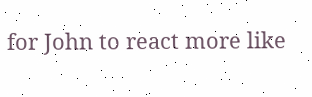for John to react more like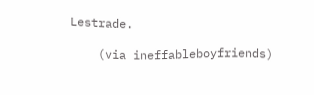Lestrade.

    (via ineffableboyfriends)